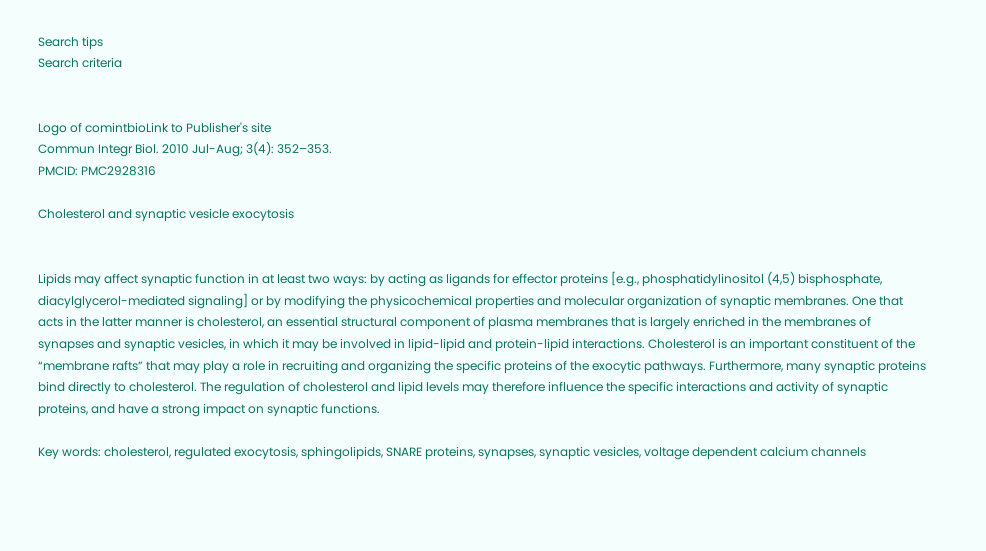Search tips
Search criteria


Logo of comintbioLink to Publisher's site
Commun Integr Biol. 2010 Jul-Aug; 3(4): 352–353.
PMCID: PMC2928316

Cholesterol and synaptic vesicle exocytosis


Lipids may affect synaptic function in at least two ways: by acting as ligands for effector proteins [e.g., phosphatidylinositol (4,5) bisphosphate, diacylglycerol-mediated signaling] or by modifying the physicochemical properties and molecular organization of synaptic membranes. One that acts in the latter manner is cholesterol, an essential structural component of plasma membranes that is largely enriched in the membranes of synapses and synaptic vesicles, in which it may be involved in lipid-lipid and protein-lipid interactions. Cholesterol is an important constituent of the “membrane rafts” that may play a role in recruiting and organizing the specific proteins of the exocytic pathways. Furthermore, many synaptic proteins bind directly to cholesterol. The regulation of cholesterol and lipid levels may therefore influence the specific interactions and activity of synaptic proteins, and have a strong impact on synaptic functions.

Key words: cholesterol, regulated exocytosis, sphingolipids, SNARE proteins, synapses, synaptic vesicles, voltage dependent calcium channels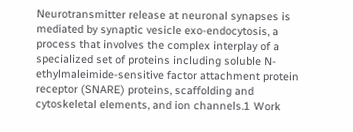Neurotransmitter release at neuronal synapses is mediated by synaptic vesicle exo-endocytosis, a process that involves the complex interplay of a specialized set of proteins including soluble N-ethylmaleimide-sensitive factor attachment protein receptor (SNARE) proteins, scaffolding and cytoskeletal elements, and ion channels.1 Work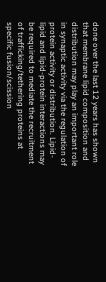done over the last 12 years has shown that membrane lipid composition and distribution may play an important role in synaptic activity via the regulation of protein activity or distribution. Lipid-lipid and lipid-protein interactions may be required to mediate the recruitment of trafficking/tethering proteins at specific fusion/scission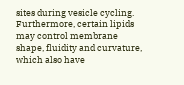sites during vesicle cycling. Furthermore, certain lipids may control membrane shape, fluidity and curvature, which also have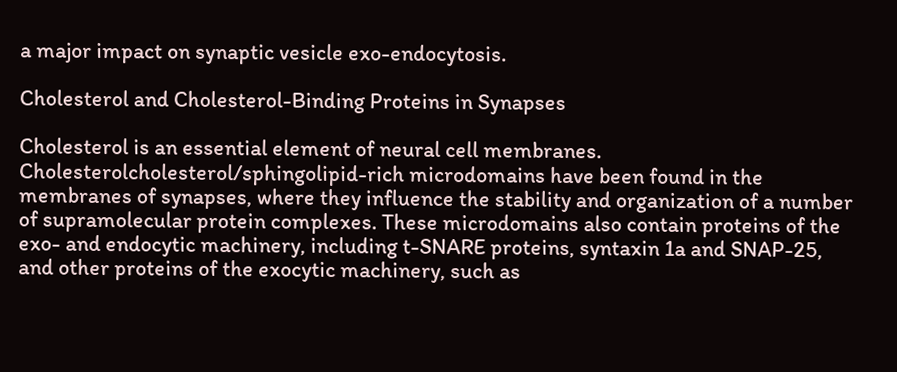a major impact on synaptic vesicle exo-endocytosis.

Cholesterol and Cholesterol-Binding Proteins in Synapses

Cholesterol is an essential element of neural cell membranes. Cholesterolcholesterol/sphingolipid-rich microdomains have been found in the membranes of synapses, where they influence the stability and organization of a number of supramolecular protein complexes. These microdomains also contain proteins of the exo- and endocytic machinery, including t-SNARE proteins, syntaxin 1a and SNAP-25, and other proteins of the exocytic machinery, such as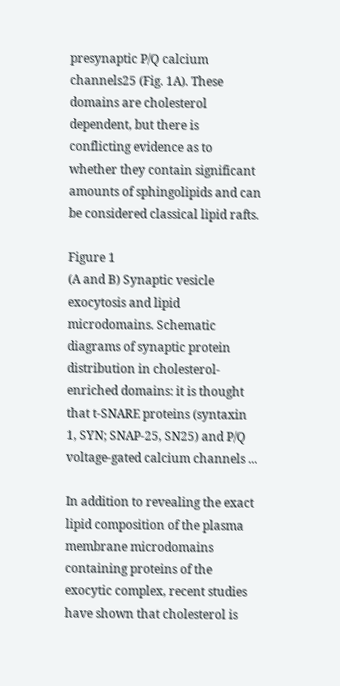presynaptic P/Q calcium channels25 (Fig. 1A). These domains are cholesterol dependent, but there is conflicting evidence as to whether they contain significant amounts of sphingolipids and can be considered classical lipid rafts.

Figure 1
(A and B) Synaptic vesicle exocytosis and lipid microdomains. Schematic diagrams of synaptic protein distribution in cholesterol-enriched domains: it is thought that t-SNARE proteins (syntaxin 1, SYN; SNAP-25, SN25) and P/Q voltage-gated calcium channels ...

In addition to revealing the exact lipid composition of the plasma membrane microdomains containing proteins of the exocytic complex, recent studies have shown that cholesterol is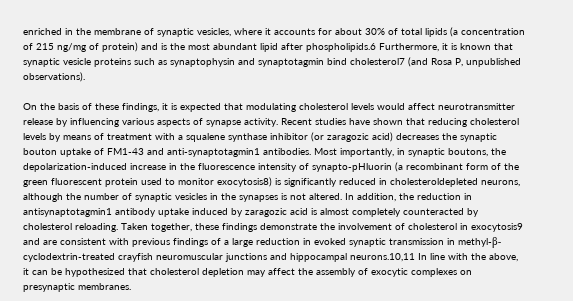enriched in the membrane of synaptic vesicles, where it accounts for about 30% of total lipids (a concentration of 215 ng/mg of protein) and is the most abundant lipid after phospholipids.6 Furthermore, it is known that synaptic vesicle proteins such as synaptophysin and synaptotagmin bind cholesterol7 (and Rosa P, unpublished observations).

On the basis of these findings, it is expected that modulating cholesterol levels would affect neurotransmitter release by influencing various aspects of synapse activity. Recent studies have shown that reducing cholesterol levels by means of treatment with a squalene synthase inhibitor (or zaragozic acid) decreases the synaptic bouton uptake of FM1-43 and anti-synaptotagmin1 antibodies. Most importantly, in synaptic boutons, the depolarization-induced increase in the fluorescence intensity of synapto-pHluorin (a recombinant form of the green fluorescent protein used to monitor exocytosis8) is significantly reduced in cholesteroldepleted neurons, although the number of synaptic vesicles in the synapses is not altered. In addition, the reduction in antisynaptotagmin1 antibody uptake induced by zaragozic acid is almost completely counteracted by cholesterol reloading. Taken together, these findings demonstrate the involvement of cholesterol in exocytosis9 and are consistent with previous findings of a large reduction in evoked synaptic transmission in methyl-β-cyclodextrin-treated crayfish neuromuscular junctions and hippocampal neurons.10,11 In line with the above, it can be hypothesized that cholesterol depletion may affect the assembly of exocytic complexes on presynaptic membranes.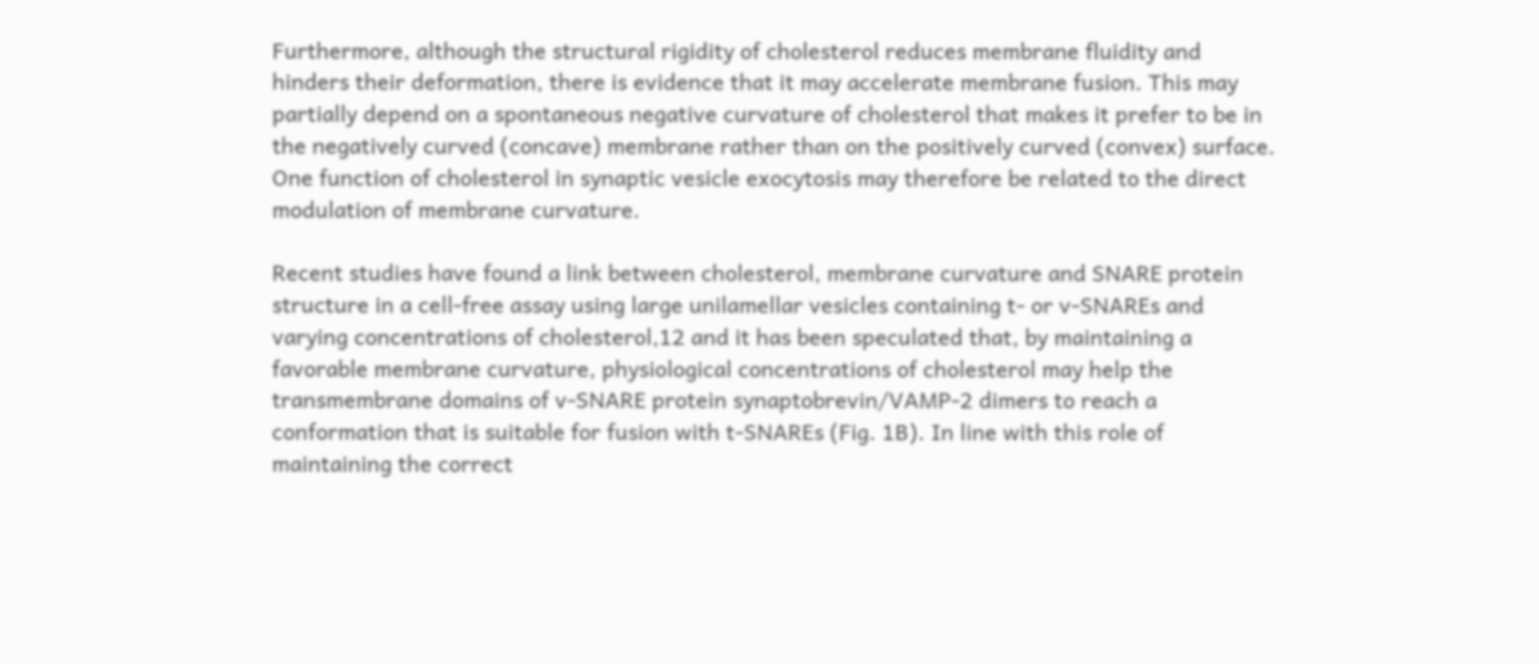Furthermore, although the structural rigidity of cholesterol reduces membrane fluidity and hinders their deformation, there is evidence that it may accelerate membrane fusion. This may partially depend on a spontaneous negative curvature of cholesterol that makes it prefer to be in the negatively curved (concave) membrane rather than on the positively curved (convex) surface. One function of cholesterol in synaptic vesicle exocytosis may therefore be related to the direct modulation of membrane curvature.

Recent studies have found a link between cholesterol, membrane curvature and SNARE protein structure in a cell-free assay using large unilamellar vesicles containing t- or v-SNAREs and varying concentrations of cholesterol,12 and it has been speculated that, by maintaining a favorable membrane curvature, physiological concentrations of cholesterol may help the transmembrane domains of v-SNARE protein synaptobrevin/VAMP-2 dimers to reach a conformation that is suitable for fusion with t-SNAREs (Fig. 1B). In line with this role of maintaining the correct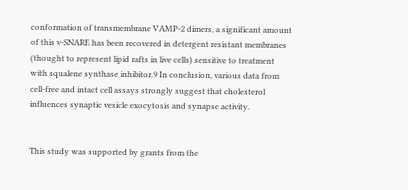conformation of transmembrane VAMP-2 dimers, a significant amount of this v-SNARE has been recovered in detergent resistant membranes (thought to represent lipid rafts in live cells) sensitive to treatment with squalene synthase inhibitor.9 In conclusion, various data from cell-free and intact cell assays strongly suggest that cholesterol influences synaptic vesicle exocytosis and synapse activity.


This study was supported by grants from the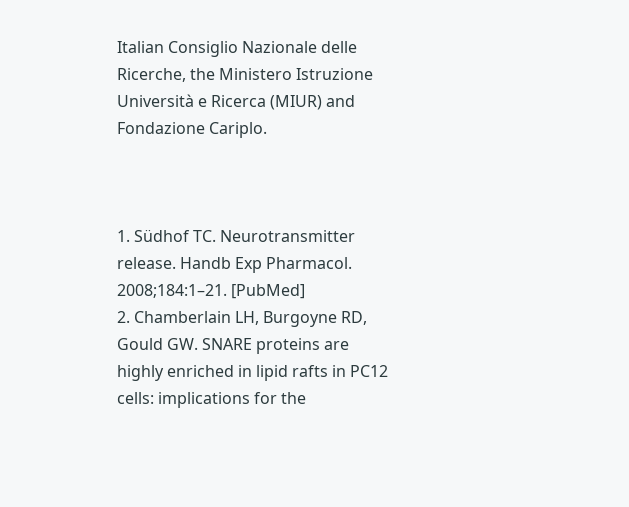Italian Consiglio Nazionale delle Ricerche, the Ministero Istruzione Università e Ricerca (MIUR) and Fondazione Cariplo.



1. Südhof TC. Neurotransmitter release. Handb Exp Pharmacol. 2008;184:1–21. [PubMed]
2. Chamberlain LH, Burgoyne RD, Gould GW. SNARE proteins are highly enriched in lipid rafts in PC12 cells: implications for the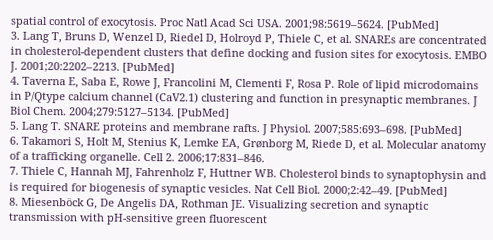spatial control of exocytosis. Proc Natl Acad Sci USA. 2001;98:5619–5624. [PubMed]
3. Lang T, Bruns D, Wenzel D, Riedel D, Holroyd P, Thiele C, et al. SNAREs are concentrated in cholesterol-dependent clusters that define docking and fusion sites for exocytosis. EMBO J. 2001;20:2202–2213. [PubMed]
4. Taverna E, Saba E, Rowe J, Francolini M, Clementi F, Rosa P. Role of lipid microdomains in P/Qtype calcium channel (CaV2.1) clustering and function in presynaptic membranes. J Biol Chem. 2004;279:5127–5134. [PubMed]
5. Lang T. SNARE proteins and membrane rafts. J Physiol. 2007;585:693–698. [PubMed]
6. Takamori S, Holt M, Stenius K, Lemke EA, Grønborg M, Riede D, et al. Molecular anatomy of a trafficking organelle. Cell 2. 2006;17:831–846.
7. Thiele C, Hannah MJ, Fahrenholz F, Huttner WB. Cholesterol binds to synaptophysin and is required for biogenesis of synaptic vesicles. Nat Cell Biol. 2000;2:42–49. [PubMed]
8. Miesenböck G, De Angelis DA, Rothman JE. Visualizing secretion and synaptic transmission with pH-sensitive green fluorescent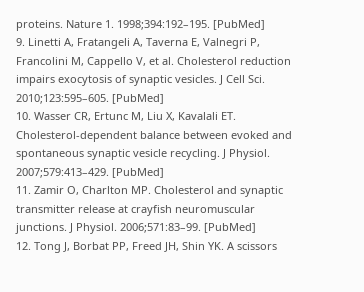proteins. Nature 1. 1998;394:192–195. [PubMed]
9. Linetti A, Fratangeli A, Taverna E, Valnegri P, Francolini M, Cappello V, et al. Cholesterol reduction impairs exocytosis of synaptic vesicles. J Cell Sci. 2010;123:595–605. [PubMed]
10. Wasser CR, Ertunc M, Liu X, Kavalali ET. Cholesterol-dependent balance between evoked and spontaneous synaptic vesicle recycling. J Physiol. 2007;579:413–429. [PubMed]
11. Zamir O, Charlton MP. Cholesterol and synaptic transmitter release at crayfish neuromuscular junctions. J Physiol. 2006;571:83–99. [PubMed]
12. Tong J, Borbat PP, Freed JH, Shin YK. A scissors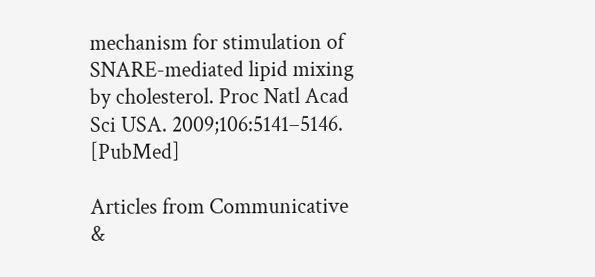mechanism for stimulation of SNARE-mediated lipid mixing by cholesterol. Proc Natl Acad Sci USA. 2009;106:5141–5146. [PubMed]

Articles from Communicative &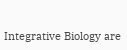Integrative Biology are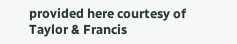provided here courtesy of Taylor & Francis